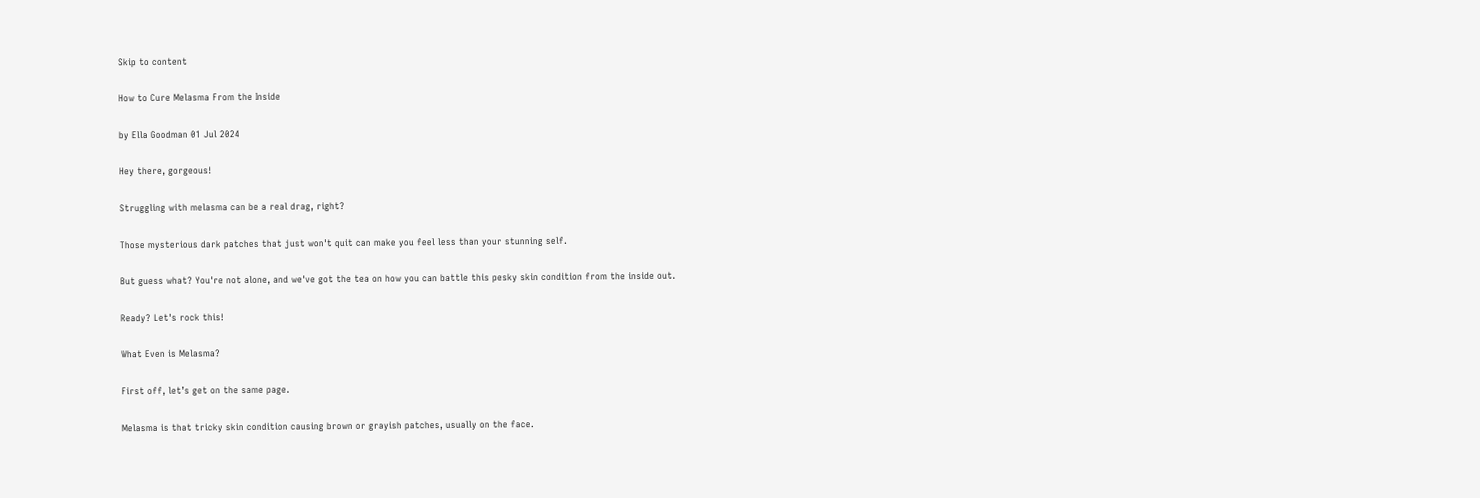Skip to content

How to Cure Melasma From the Inside

by Ella Goodman 01 Jul 2024

Hey there, gorgeous!

Struggling with melasma can be a real drag, right?

Those mysterious dark patches that just won't quit can make you feel less than your stunning self.

But guess what? You're not alone, and we've got the tea on how you can battle this pesky skin condition from the inside out.

Ready? Let's rock this!

What Even is Melasma?

First off, let’s get on the same page.

Melasma is that tricky skin condition causing brown or grayish patches, usually on the face.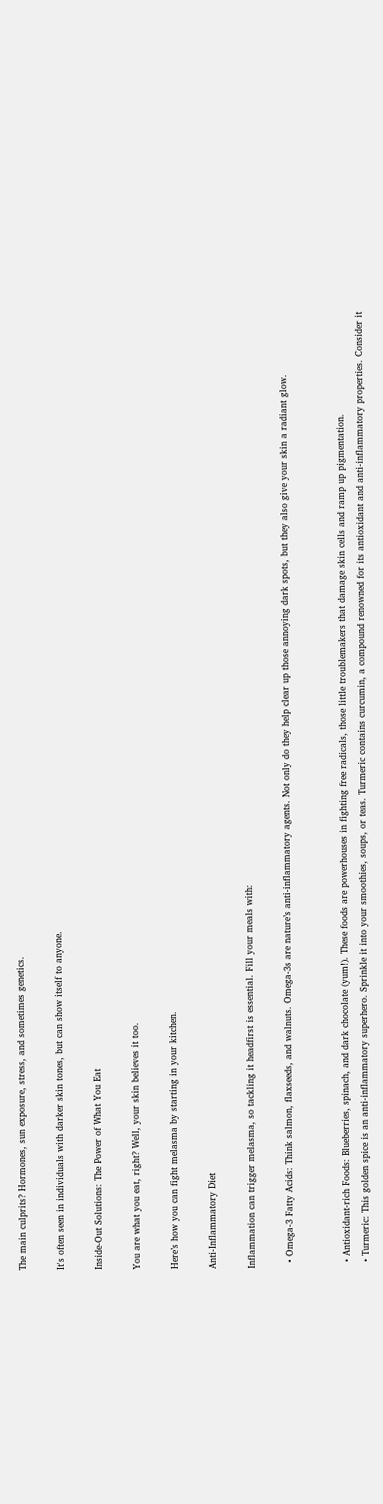The main culprits? Hormones, sun exposure, stress, and sometimes genetics.

It's often seen in individuals with darker skin tones, but can show itself to anyone.

Inside-Out Solutions: The Power of What You Eat

You are what you eat, right? Well, your skin believes it too.

Here’s how you can fight melasma by starting in your kitchen.

Anti-Inflammatory Diet

Inflammation can trigger melasma, so tackling it headfirst is essential. Fill your meals with:

  • Omega-3 Fatty Acids: Think salmon, flaxseeds, and walnuts. Omega-3s are nature’s anti-inflammatory agents. Not only do they help clear up those annoying dark spots, but they also give your skin a radiant glow.


  • Antioxidant-rich Foods: Blueberries, spinach, and dark chocolate (yum!). These foods are powerhouses in fighting free radicals, those little troublemakers that damage skin cells and ramp up pigmentation.
  • Turmeric: This golden spice is an anti-inflammatory superhero. Sprinkle it into your smoothies, soups, or teas. Turmeric contains curcumin, a compound renowned for its antioxidant and anti-inflammatory properties. Consider it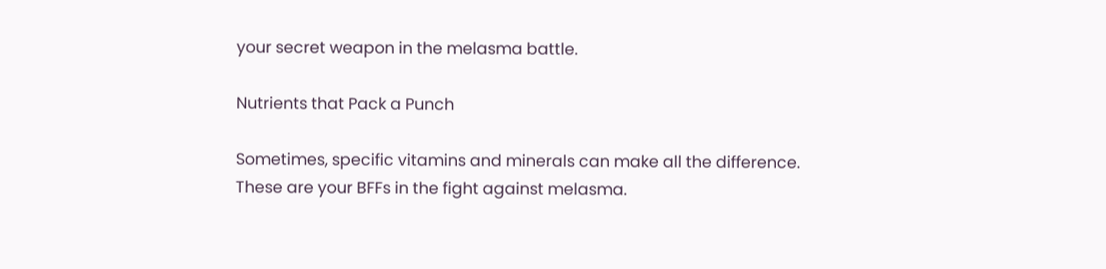your secret weapon in the melasma battle.

Nutrients that Pack a Punch

Sometimes, specific vitamins and minerals can make all the difference. These are your BFFs in the fight against melasma.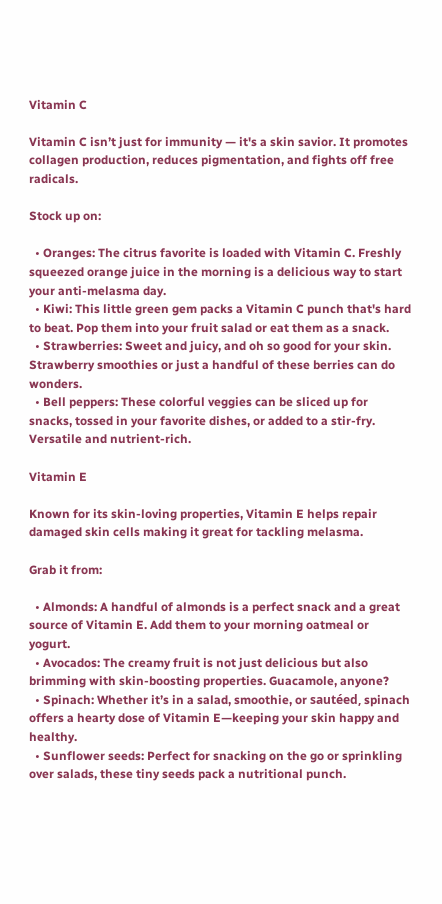Vitamin C

Vitamin C isn’t just for immunity — it's a skin savior. It promotes collagen production, reduces pigmentation, and fights off free radicals.

Stock up on:

  • Oranges: The citrus favorite is loaded with Vitamin C. Freshly squeezed orange juice in the morning is a delicious way to start your anti-melasma day.
  • Kiwi: This little green gem packs a Vitamin C punch that's hard to beat. Pop them into your fruit salad or eat them as a snack.
  • Strawberries: Sweet and juicy, and oh so good for your skin. Strawberry smoothies or just a handful of these berries can do wonders.
  • Bell peppers: These colorful veggies can be sliced up for snacks, tossed in your favorite dishes, or added to a stir-fry. Versatile and nutrient-rich.

Vitamin E

Known for its skin-loving properties, Vitamin E helps repair damaged skin cells making it great for tackling melasma.

Grab it from:

  • Almonds: A handful of almonds is a perfect snack and a great source of Vitamin E. Add them to your morning oatmeal or yogurt.
  • Avocados: The creamy fruit is not just delicious but also brimming with skin-boosting properties. Guacamole, anyone?
  • Spinach: Whether it’s in a salad, smoothie, or sautéed, spinach offers a hearty dose of Vitamin E—keeping your skin happy and healthy.
  • Sunflower seeds: Perfect for snacking on the go or sprinkling over salads, these tiny seeds pack a nutritional punch.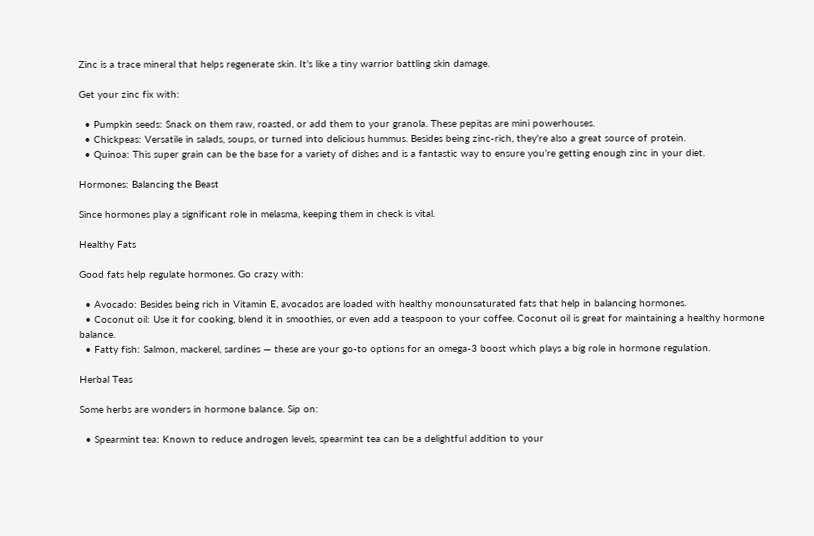Zinc is a trace mineral that helps regenerate skin. It’s like a tiny warrior battling skin damage.

Get your zinc fix with:

  • Pumpkin seeds: Snack on them raw, roasted, or add them to your granola. These pepitas are mini powerhouses.
  • Chickpeas: Versatile in salads, soups, or turned into delicious hummus. Besides being zinc-rich, they're also a great source of protein.
  • Quinoa: This super grain can be the base for a variety of dishes and is a fantastic way to ensure you’re getting enough zinc in your diet.

Hormones: Balancing the Beast

Since hormones play a significant role in melasma, keeping them in check is vital.

Healthy Fats

Good fats help regulate hormones. Go crazy with:

  • Avocado: Besides being rich in Vitamin E, avocados are loaded with healthy monounsaturated fats that help in balancing hormones.
  • Coconut oil: Use it for cooking, blend it in smoothies, or even add a teaspoon to your coffee. Coconut oil is great for maintaining a healthy hormone balance.
  • Fatty fish: Salmon, mackerel, sardines — these are your go-to options for an omega-3 boost which plays a big role in hormone regulation.

Herbal Teas

Some herbs are wonders in hormone balance. Sip on:

  • Spearmint tea: Known to reduce androgen levels, spearmint tea can be a delightful addition to your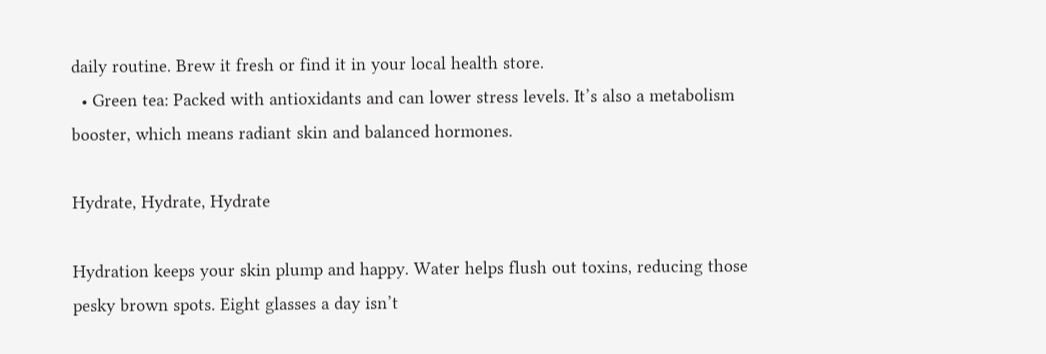daily routine. Brew it fresh or find it in your local health store.
  • Green tea: Packed with antioxidants and can lower stress levels. It’s also a metabolism booster, which means radiant skin and balanced hormones.

Hydrate, Hydrate, Hydrate

Hydration keeps your skin plump and happy. Water helps flush out toxins, reducing those pesky brown spots. Eight glasses a day isn’t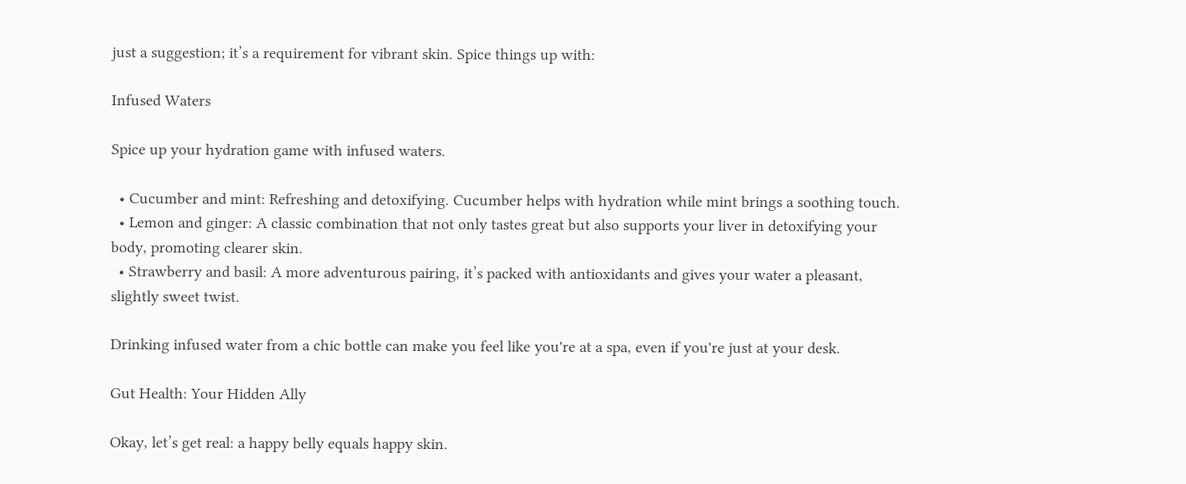just a suggestion; it’s a requirement for vibrant skin. Spice things up with:

Infused Waters

Spice up your hydration game with infused waters.

  • Cucumber and mint: Refreshing and detoxifying. Cucumber helps with hydration while mint brings a soothing touch.
  • Lemon and ginger: A classic combination that not only tastes great but also supports your liver in detoxifying your body, promoting clearer skin.
  • Strawberry and basil: A more adventurous pairing, it’s packed with antioxidants and gives your water a pleasant, slightly sweet twist.

Drinking infused water from a chic bottle can make you feel like you're at a spa, even if you're just at your desk.

Gut Health: Your Hidden Ally

Okay, let’s get real: a happy belly equals happy skin.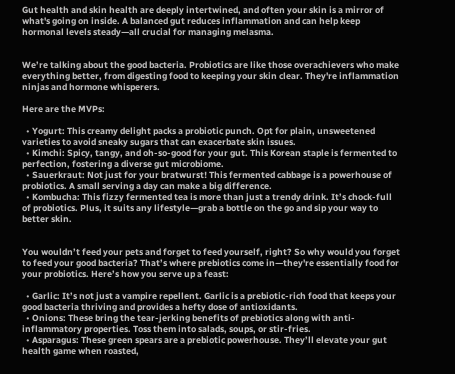Gut health and skin health are deeply intertwined, and often your skin is a mirror of what's going on inside. A balanced gut reduces inflammation and can help keep hormonal levels steady—all crucial for managing melasma.


We’re talking about the good bacteria. Probiotics are like those overachievers who make everything better, from digesting food to keeping your skin clear. They're inflammation ninjas and hormone whisperers.

Here are the MVPs:

  • Yogurt: This creamy delight packs a probiotic punch. Opt for plain, unsweetened varieties to avoid sneaky sugars that can exacerbate skin issues.
  • Kimchi: Spicy, tangy, and oh-so-good for your gut. This Korean staple is fermented to perfection, fostering a diverse gut microbiome.
  • Sauerkraut: Not just for your bratwurst! This fermented cabbage is a powerhouse of probiotics. A small serving a day can make a big difference.
  • Kombucha: This fizzy fermented tea is more than just a trendy drink. It’s chock-full of probiotics. Plus, it suits any lifestyle—grab a bottle on the go and sip your way to better skin.


You wouldn’t feed your pets and forget to feed yourself, right? So why would you forget to feed your good bacteria? That’s where prebiotics come in—they're essentially food for your probiotics. Here’s how you serve up a feast:

  • Garlic: It’s not just a vampire repellent. Garlic is a prebiotic-rich food that keeps your good bacteria thriving and provides a hefty dose of antioxidants.
  • Onions: These bring the tear-jerking benefits of prebiotics along with anti-inflammatory properties. Toss them into salads, soups, or stir-fries.
  • Asparagus: These green spears are a prebiotic powerhouse. They’ll elevate your gut health game when roasted,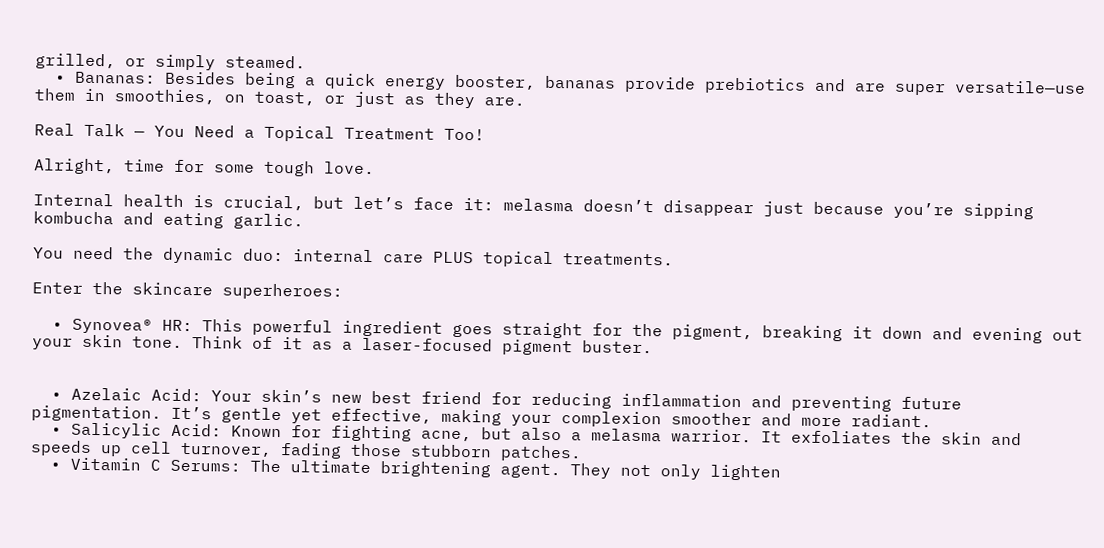grilled, or simply steamed.
  • Bananas: Besides being a quick energy booster, bananas provide prebiotics and are super versatile—use them in smoothies, on toast, or just as they are.

Real Talk — You Need a Topical Treatment Too!

Alright, time for some tough love.

Internal health is crucial, but let’s face it: melasma doesn’t disappear just because you’re sipping kombucha and eating garlic.

You need the dynamic duo: internal care PLUS topical treatments.

Enter the skincare superheroes:

  • Synovea® HR: This powerful ingredient goes straight for the pigment, breaking it down and evening out your skin tone. Think of it as a laser-focused pigment buster.


  • Azelaic Acid: Your skin’s new best friend for reducing inflammation and preventing future pigmentation. It’s gentle yet effective, making your complexion smoother and more radiant.
  • Salicylic Acid: Known for fighting acne, but also a melasma warrior. It exfoliates the skin and speeds up cell turnover, fading those stubborn patches.
  • Vitamin C Serums: The ultimate brightening agent. They not only lighten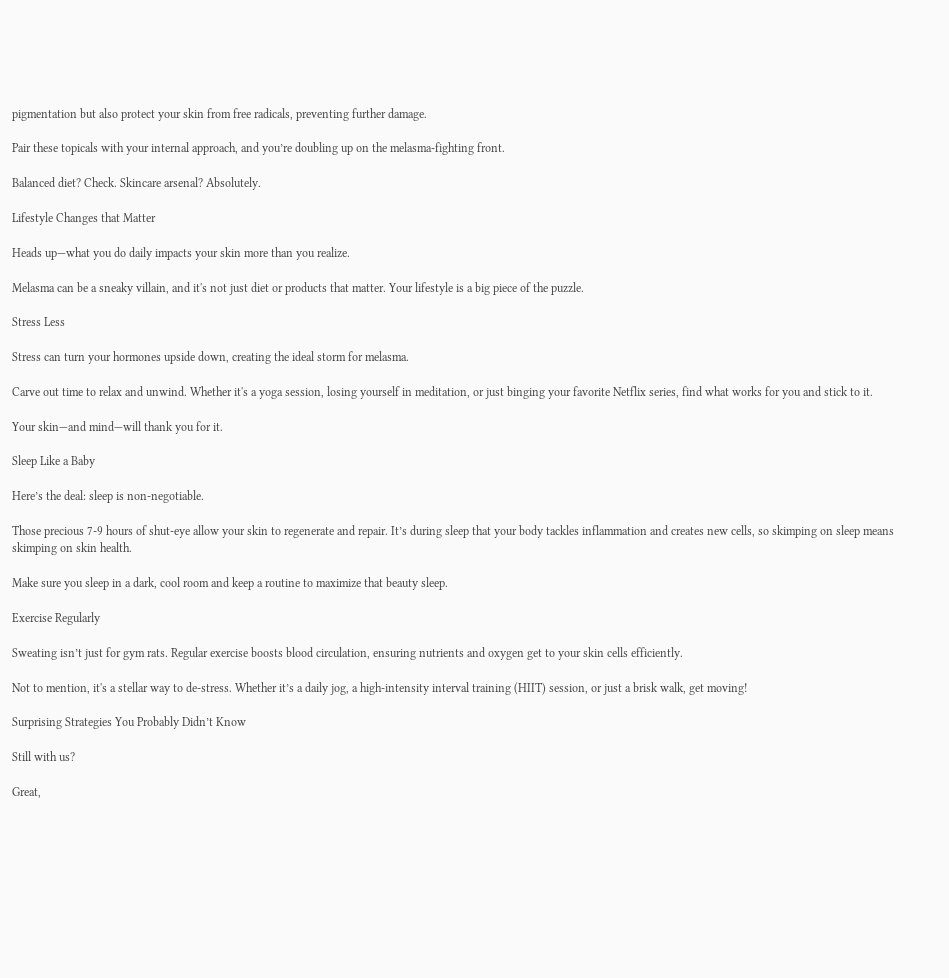pigmentation but also protect your skin from free radicals, preventing further damage.

Pair these topicals with your internal approach, and you’re doubling up on the melasma-fighting front.

Balanced diet? Check. Skincare arsenal? Absolutely.

Lifestyle Changes that Matter

Heads up—what you do daily impacts your skin more than you realize.

Melasma can be a sneaky villain, and it's not just diet or products that matter. Your lifestyle is a big piece of the puzzle.

Stress Less

Stress can turn your hormones upside down, creating the ideal storm for melasma.

Carve out time to relax and unwind. Whether it's a yoga session, losing yourself in meditation, or just binging your favorite Netflix series, find what works for you and stick to it.

Your skin—and mind—will thank you for it.

Sleep Like a Baby

Here’s the deal: sleep is non-negotiable.

Those precious 7-9 hours of shut-eye allow your skin to regenerate and repair. It’s during sleep that your body tackles inflammation and creates new cells, so skimping on sleep means skimping on skin health.

Make sure you sleep in a dark, cool room and keep a routine to maximize that beauty sleep.

Exercise Regularly

Sweating isn’t just for gym rats. Regular exercise boosts blood circulation, ensuring nutrients and oxygen get to your skin cells efficiently.

Not to mention, it's a stellar way to de-stress. Whether it’s a daily jog, a high-intensity interval training (HIIT) session, or just a brisk walk, get moving!

Surprising Strategies You Probably Didn’t Know

Still with us?

Great,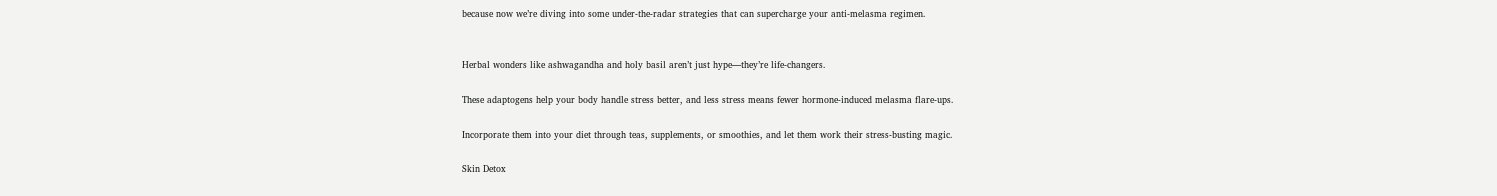because now we’re diving into some under-the-radar strategies that can supercharge your anti-melasma regimen.


Herbal wonders like ashwagandha and holy basil aren’t just hype—they’re life-changers.

These adaptogens help your body handle stress better, and less stress means fewer hormone-induced melasma flare-ups.

Incorporate them into your diet through teas, supplements, or smoothies, and let them work their stress-busting magic.

Skin Detox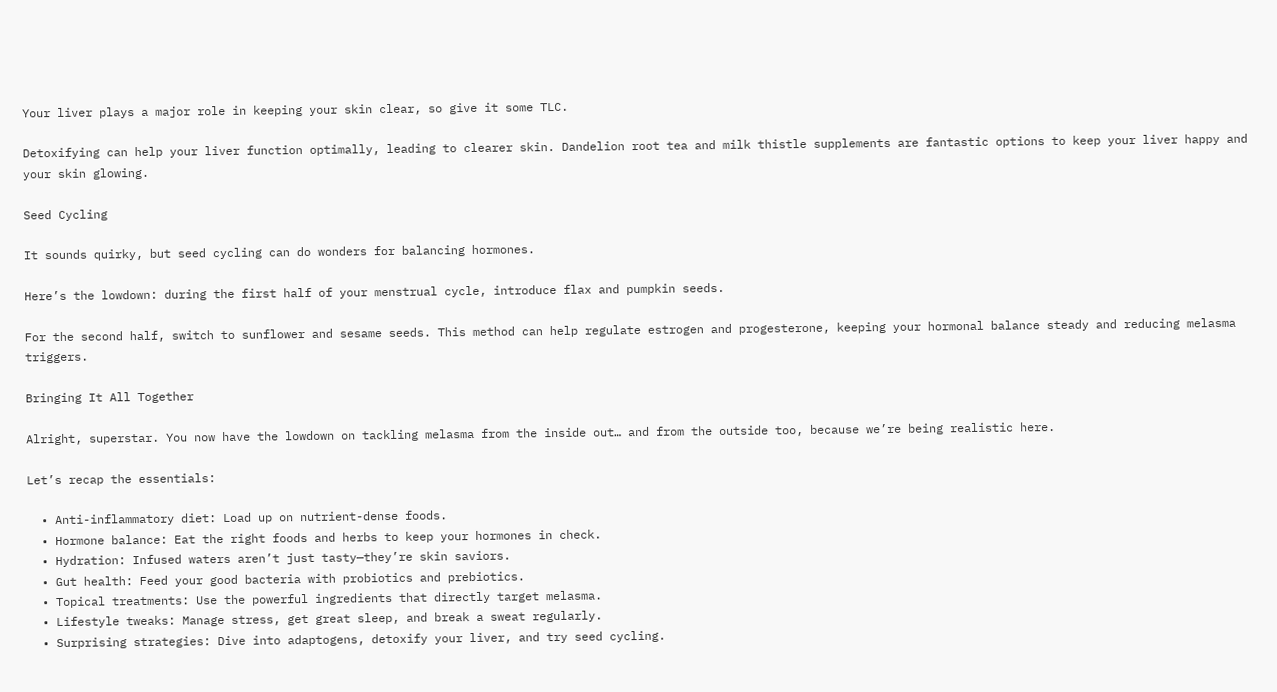Your liver plays a major role in keeping your skin clear, so give it some TLC.

Detoxifying can help your liver function optimally, leading to clearer skin. Dandelion root tea and milk thistle supplements are fantastic options to keep your liver happy and your skin glowing.

Seed Cycling

It sounds quirky, but seed cycling can do wonders for balancing hormones.

Here’s the lowdown: during the first half of your menstrual cycle, introduce flax and pumpkin seeds.

For the second half, switch to sunflower and sesame seeds. This method can help regulate estrogen and progesterone, keeping your hormonal balance steady and reducing melasma triggers.

Bringing It All Together

Alright, superstar. You now have the lowdown on tackling melasma from the inside out… and from the outside too, because we’re being realistic here.

Let’s recap the essentials:

  • Anti-inflammatory diet: Load up on nutrient-dense foods.
  • Hormone balance: Eat the right foods and herbs to keep your hormones in check.
  • Hydration: Infused waters aren’t just tasty—they’re skin saviors.
  • Gut health: Feed your good bacteria with probiotics and prebiotics.
  • Topical treatments: Use the powerful ingredients that directly target melasma.
  • Lifestyle tweaks: Manage stress, get great sleep, and break a sweat regularly.
  • Surprising strategies: Dive into adaptogens, detoxify your liver, and try seed cycling.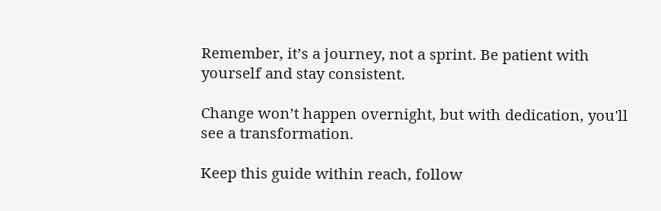Remember, it’s a journey, not a sprint. Be patient with yourself and stay consistent.

Change won’t happen overnight, but with dedication, you'll see a transformation.

Keep this guide within reach, follow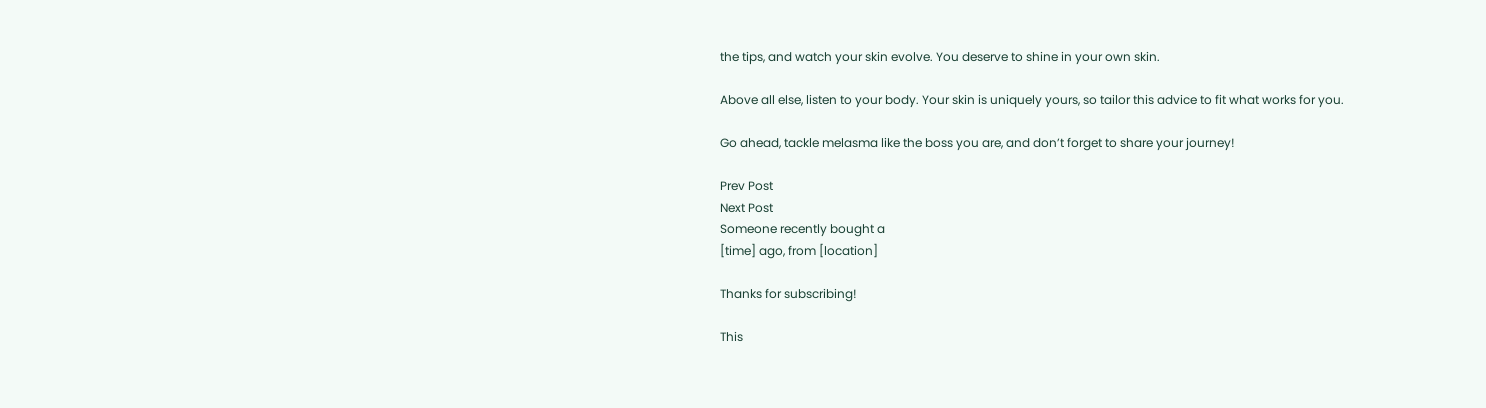the tips, and watch your skin evolve. You deserve to shine in your own skin.

Above all else, listen to your body. Your skin is uniquely yours, so tailor this advice to fit what works for you.

Go ahead, tackle melasma like the boss you are, and don’t forget to share your journey!

Prev Post
Next Post
Someone recently bought a
[time] ago, from [location]

Thanks for subscribing!

This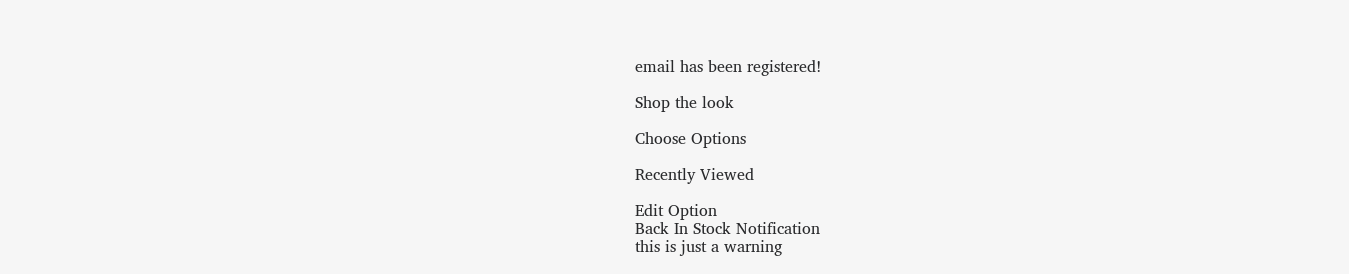email has been registered!

Shop the look

Choose Options

Recently Viewed

Edit Option
Back In Stock Notification
this is just a warning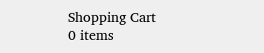Shopping Cart
0 items